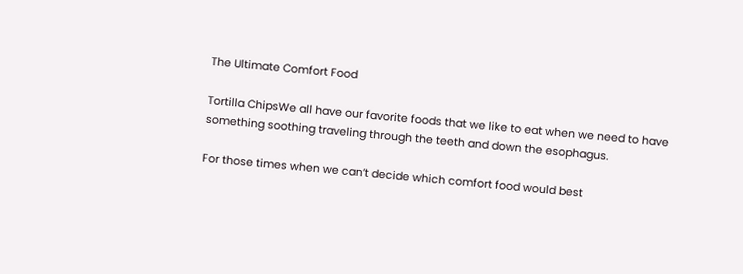The Ultimate Comfort Food

Tortilla ChipsWe all have our favorite foods that we like to eat when we need to have something soothing traveling through the teeth and down the esophagus.

For those times when we can’t decide which comfort food would best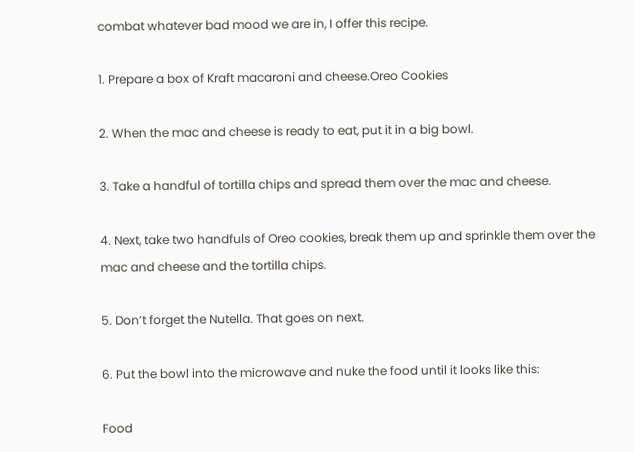combat whatever bad mood we are in, I offer this recipe.

1. Prepare a box of Kraft macaroni and cheese.Oreo Cookies

2. When the mac and cheese is ready to eat, put it in a big bowl.

3. Take a handful of tortilla chips and spread them over the mac and cheese.

4. Next, take two handfuls of Oreo cookies, break them up and sprinkle them over the mac and cheese and the tortilla chips.

5. Don’t forget the Nutella. That goes on next.

6. Put the bowl into the microwave and nuke the food until it looks like this:

Food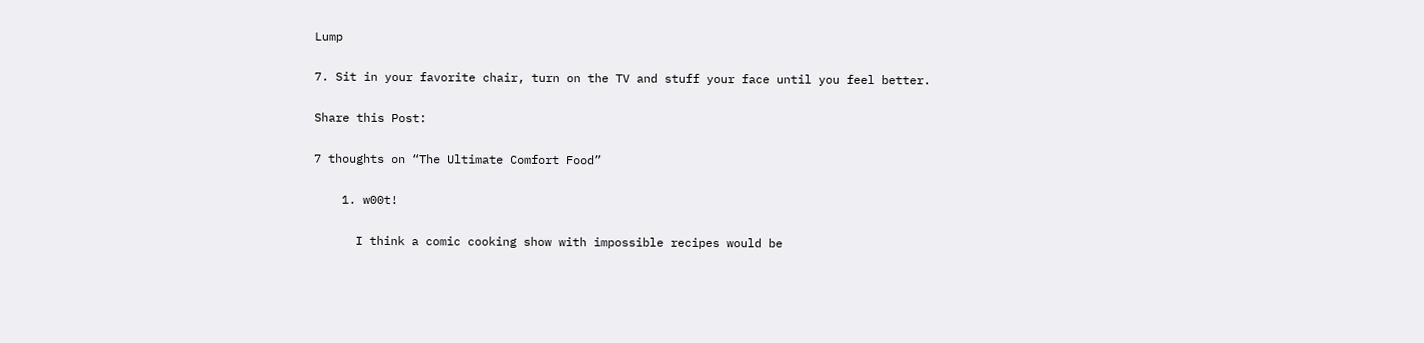Lump

7. Sit in your favorite chair, turn on the TV and stuff your face until you feel better.

Share this Post:

7 thoughts on “The Ultimate Comfort Food”

    1. w00t!

      I think a comic cooking show with impossible recipes would be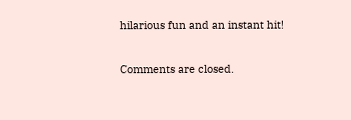hilarious fun and an instant hit!

Comments are closed.